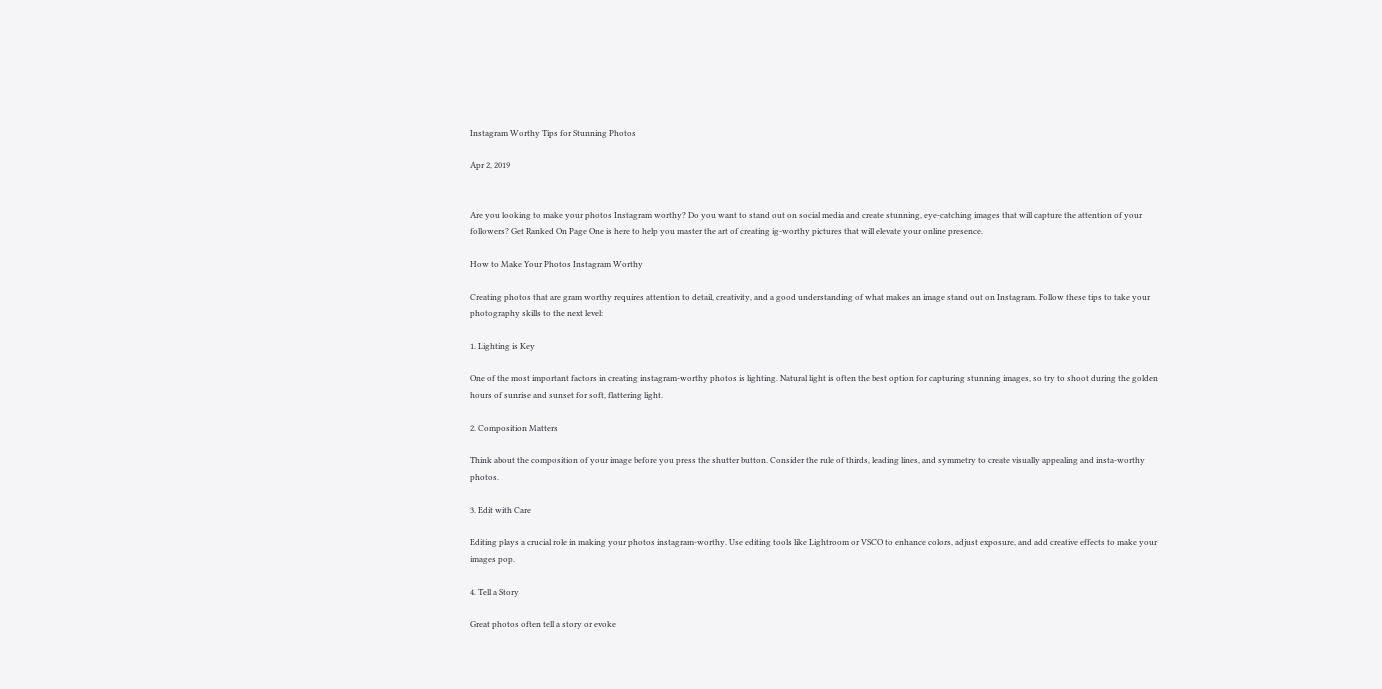Instagram Worthy Tips for Stunning Photos

Apr 2, 2019


Are you looking to make your photos Instagram worthy? Do you want to stand out on social media and create stunning, eye-catching images that will capture the attention of your followers? Get Ranked On Page One is here to help you master the art of creating ig-worthy pictures that will elevate your online presence.

How to Make Your Photos Instagram Worthy

Creating photos that are gram worthy requires attention to detail, creativity, and a good understanding of what makes an image stand out on Instagram. Follow these tips to take your photography skills to the next level:

1. Lighting is Key

One of the most important factors in creating instagram-worthy photos is lighting. Natural light is often the best option for capturing stunning images, so try to shoot during the golden hours of sunrise and sunset for soft, flattering light.

2. Composition Matters

Think about the composition of your image before you press the shutter button. Consider the rule of thirds, leading lines, and symmetry to create visually appealing and insta-worthy photos.

3. Edit with Care

Editing plays a crucial role in making your photos instagram-worthy. Use editing tools like Lightroom or VSCO to enhance colors, adjust exposure, and add creative effects to make your images pop.

4. Tell a Story

Great photos often tell a story or evoke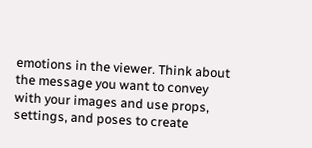emotions in the viewer. Think about the message you want to convey with your images and use props, settings, and poses to create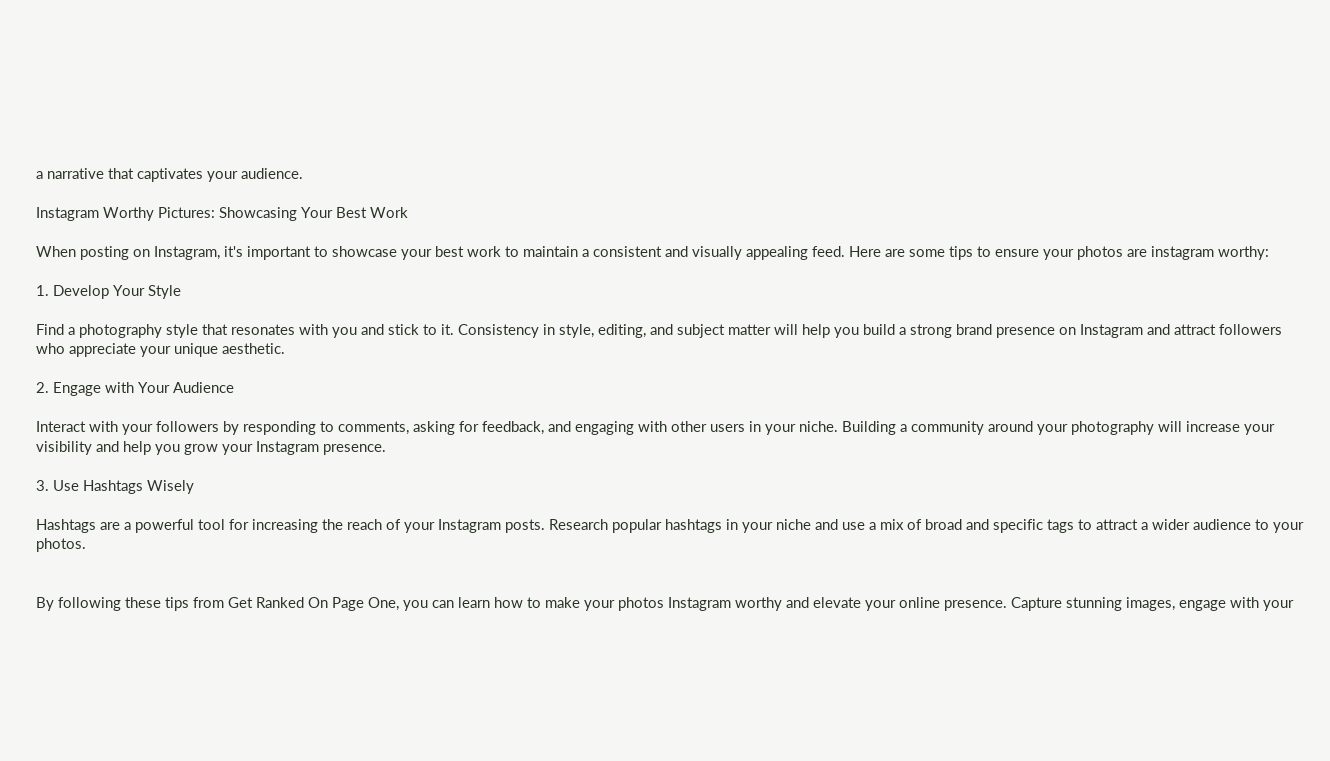a narrative that captivates your audience.

Instagram Worthy Pictures: Showcasing Your Best Work

When posting on Instagram, it's important to showcase your best work to maintain a consistent and visually appealing feed. Here are some tips to ensure your photos are instagram worthy:

1. Develop Your Style

Find a photography style that resonates with you and stick to it. Consistency in style, editing, and subject matter will help you build a strong brand presence on Instagram and attract followers who appreciate your unique aesthetic.

2. Engage with Your Audience

Interact with your followers by responding to comments, asking for feedback, and engaging with other users in your niche. Building a community around your photography will increase your visibility and help you grow your Instagram presence.

3. Use Hashtags Wisely

Hashtags are a powerful tool for increasing the reach of your Instagram posts. Research popular hashtags in your niche and use a mix of broad and specific tags to attract a wider audience to your photos.


By following these tips from Get Ranked On Page One, you can learn how to make your photos Instagram worthy and elevate your online presence. Capture stunning images, engage with your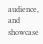audience, and showcase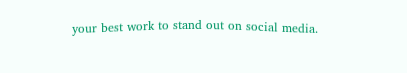your best work to stand out on social media.